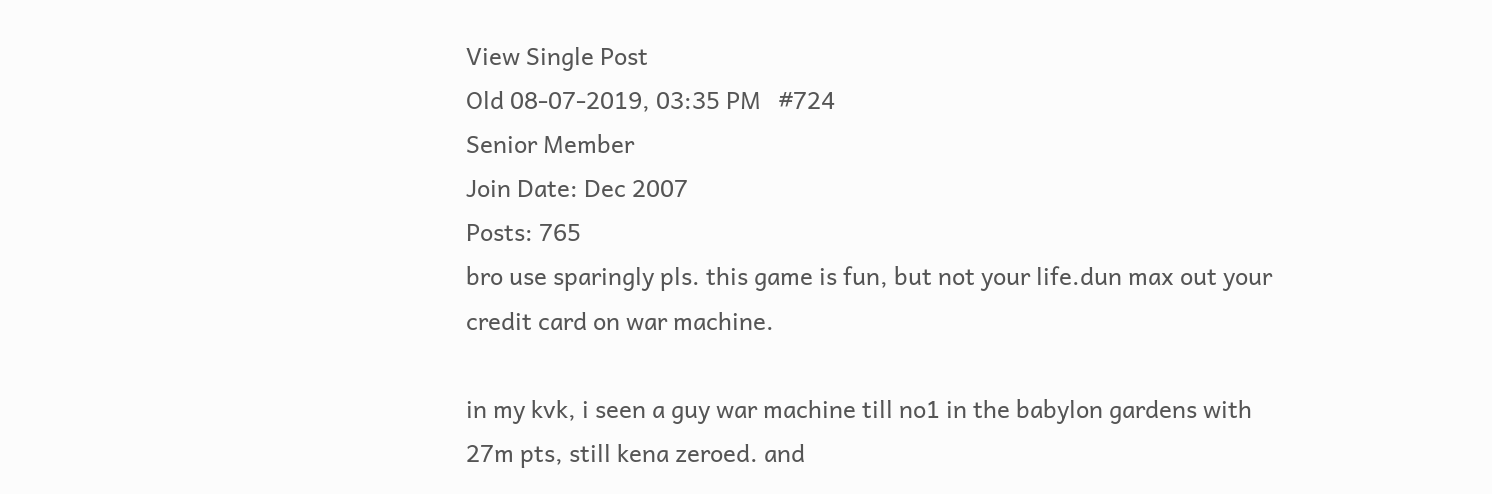View Single Post
Old 08-07-2019, 03:35 PM   #724
Senior Member
Join Date: Dec 2007
Posts: 765
bro use sparingly pls. this game is fun, but not your life.dun max out your credit card on war machine.

in my kvk, i seen a guy war machine till no1 in the babylon gardens with 27m pts, still kena zeroed. and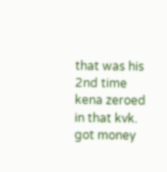that was his 2nd time kena zeroed in that kvk. got money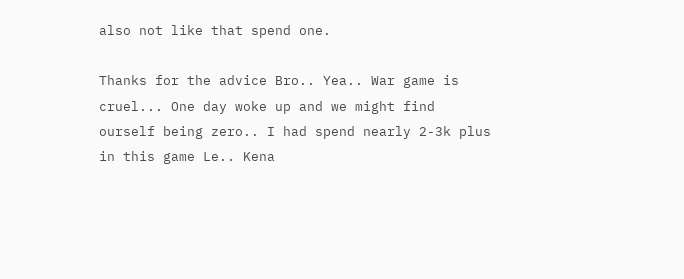also not like that spend one.

Thanks for the advice Bro.. Yea.. War game is cruel... One day woke up and we might find ourself being zero.. I had spend nearly 2-3k plus in this game Le.. Kena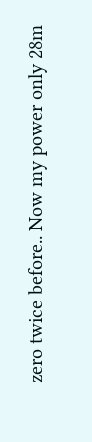zero twice before.. Now my power only 28m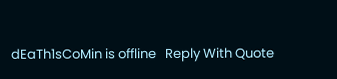dEaTh1sCoMin is offline   Reply With Quote